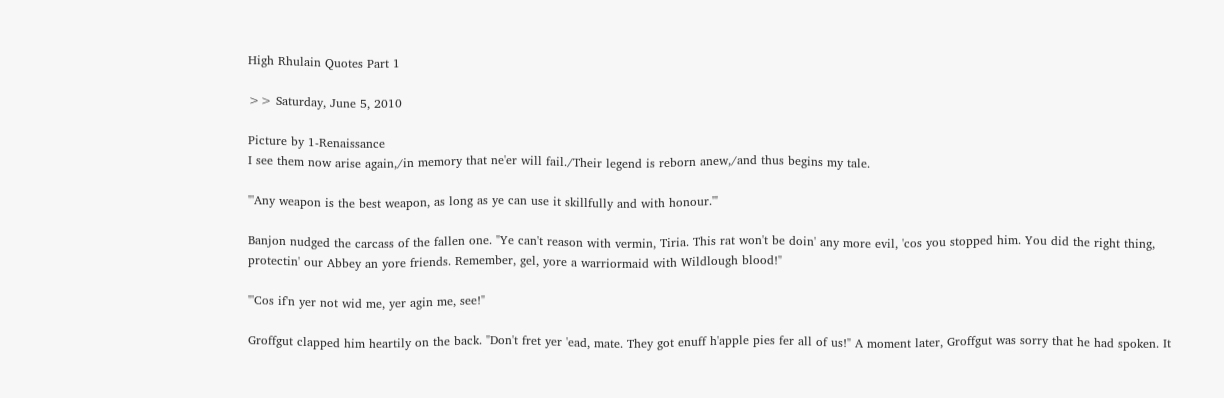High Rhulain Quotes Part 1

>> Saturday, June 5, 2010

Picture by 1-Renaissance
I see them now arise again,/in memory that ne'er will fail./Their legend is reborn anew,/and thus begins my tale.

"'Any weapon is the best weapon, as long as ye can use it skillfully and with honour.'"

Banjon nudged the carcass of the fallen one. "Ye can't reason with vermin, Tiria. This rat won't be doin' any more evil, 'cos you stopped him. You did the right thing, protectin' our Abbey an yore friends. Remember, gel, yore a warriormaid with Wildlough blood!"

"'Cos if'n yer not wid me, yer agin me, see!"

Groffgut clapped him heartily on the back. "Don't fret yer 'ead, mate. They got enuff h'apple pies fer all of us!" A moment later, Groffgut was sorry that he had spoken. It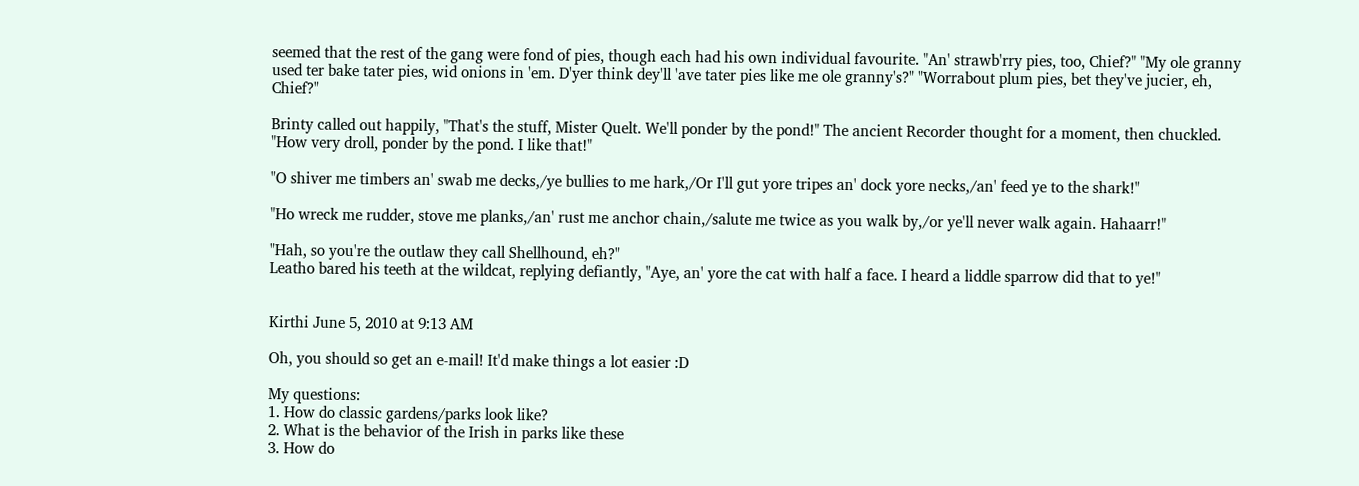seemed that the rest of the gang were fond of pies, though each had his own individual favourite. "An' strawb'rry pies, too, Chief?" "My ole granny used ter bake tater pies, wid onions in 'em. D'yer think dey'll 'ave tater pies like me ole granny's?" "Worrabout plum pies, bet they've jucier, eh, Chief?"

Brinty called out happily, "That's the stuff, Mister Quelt. We'll ponder by the pond!" The ancient Recorder thought for a moment, then chuckled. "How very droll, ponder by the pond. I like that!"

"O shiver me timbers an' swab me decks,/ye bullies to me hark,/Or I'll gut yore tripes an' dock yore necks,/an' feed ye to the shark!"

"Ho wreck me rudder, stove me planks,/an' rust me anchor chain,/salute me twice as you walk by,/or ye'll never walk again. Hahaarr!"

"Hah, so you're the outlaw they call Shellhound, eh?"
Leatho bared his teeth at the wildcat, replying defiantly, "Aye, an' yore the cat with half a face. I heard a liddle sparrow did that to ye!"


Kirthi June 5, 2010 at 9:13 AM

Oh, you should so get an e-mail! It'd make things a lot easier :D

My questions:
1. How do classic gardens/parks look like?
2. What is the behavior of the Irish in parks like these
3. How do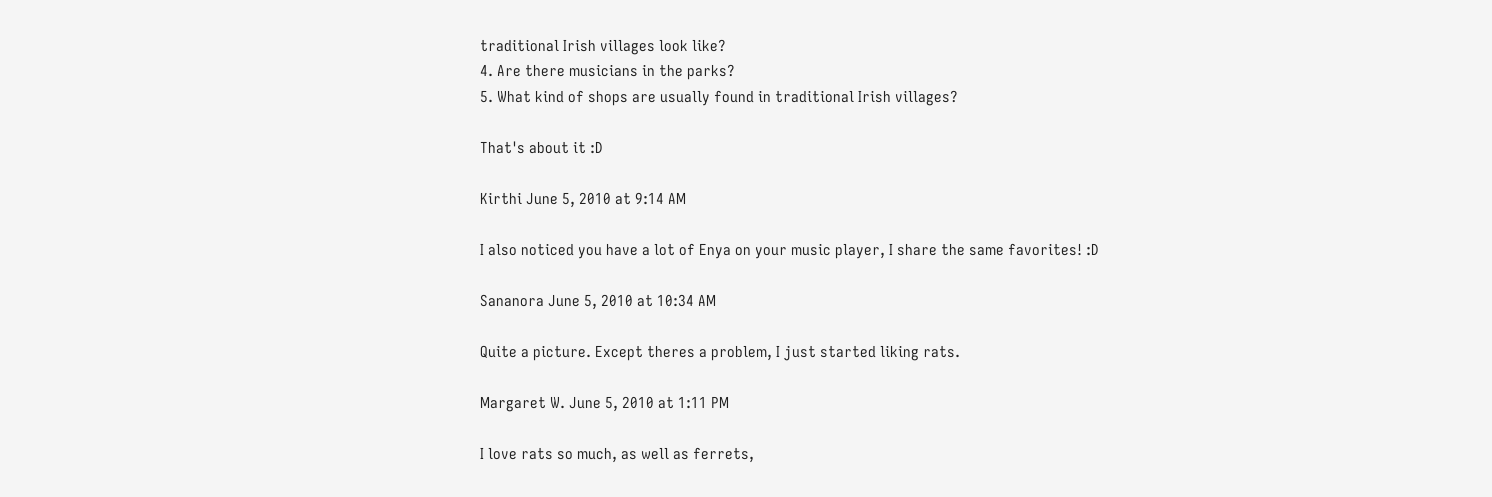traditional Irish villages look like?
4. Are there musicians in the parks?
5. What kind of shops are usually found in traditional Irish villages?

That's about it :D

Kirthi June 5, 2010 at 9:14 AM

I also noticed you have a lot of Enya on your music player, I share the same favorites! :D

Sananora June 5, 2010 at 10:34 AM

Quite a picture. Except theres a problem, I just started liking rats.

Margaret W. June 5, 2010 at 1:11 PM

I love rats so much, as well as ferrets,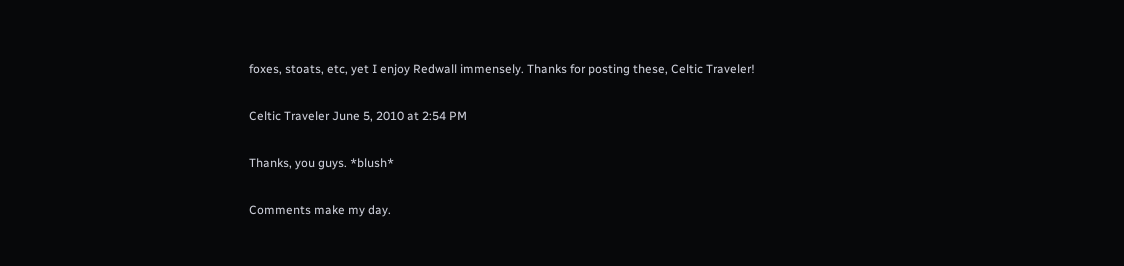foxes, stoats, etc, yet I enjoy Redwall immensely. Thanks for posting these, Celtic Traveler!

Celtic Traveler June 5, 2010 at 2:54 PM

Thanks, you guys. *blush*

Comments make my day.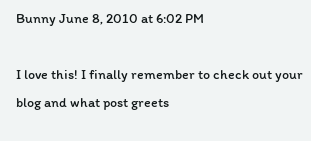Bunny June 8, 2010 at 6:02 PM

I love this! I finally remember to check out your blog and what post greets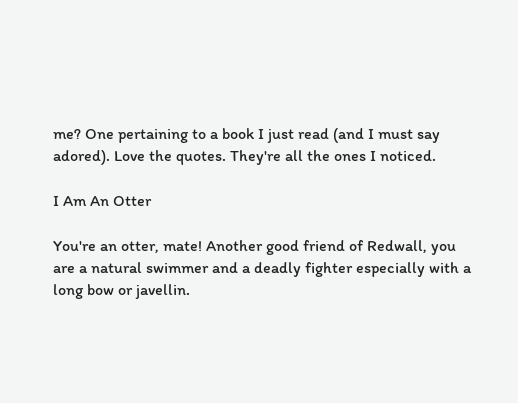me? One pertaining to a book I just read (and I must say adored). Love the quotes. They're all the ones I noticed.

I Am An Otter

You're an otter, mate! Another good friend of Redwall, you are a natural swimmer and a deadly fighter especially with a long bow or javellin.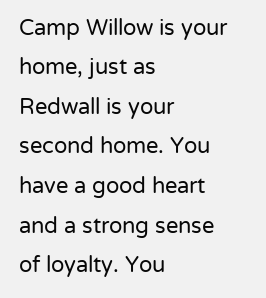Camp Willow is your home, just as Redwall is your second home. You have a good heart and a strong sense of loyalty. You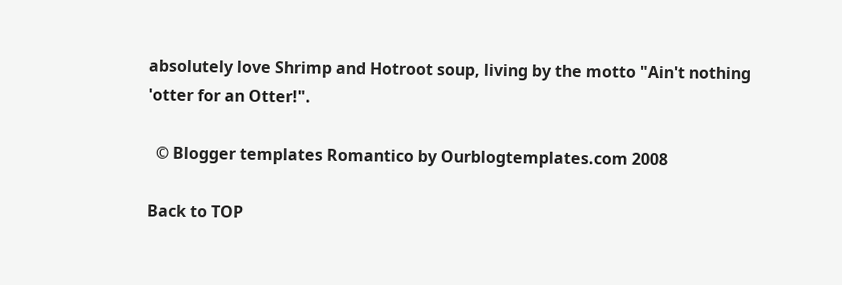absolutely love Shrimp and Hotroot soup, living by the motto "Ain't nothing 'otter for an Otter!".

  © Blogger templates Romantico by Ourblogtemplates.com 2008

Back to TOP